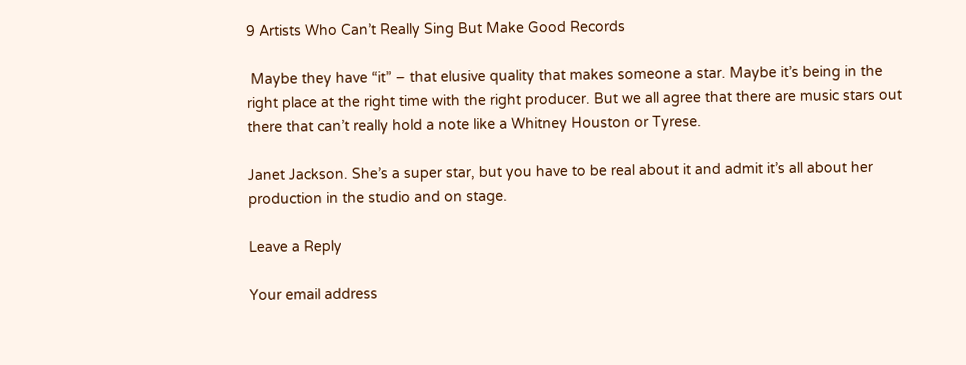9 Artists Who Can’t Really Sing But Make Good Records

 Maybe they have “it” – that elusive quality that makes someone a star. Maybe it’s being in the right place at the right time with the right producer. But we all agree that there are music stars out there that can’t really hold a note like a Whitney Houston or Tyrese.

Janet Jackson. She’s a super star, but you have to be real about it and admit it’s all about her production in the studio and on stage.

Leave a Reply

Your email address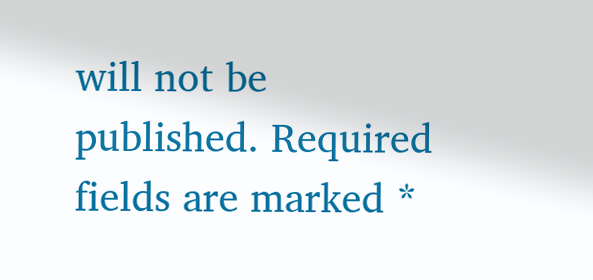will not be published. Required fields are marked *